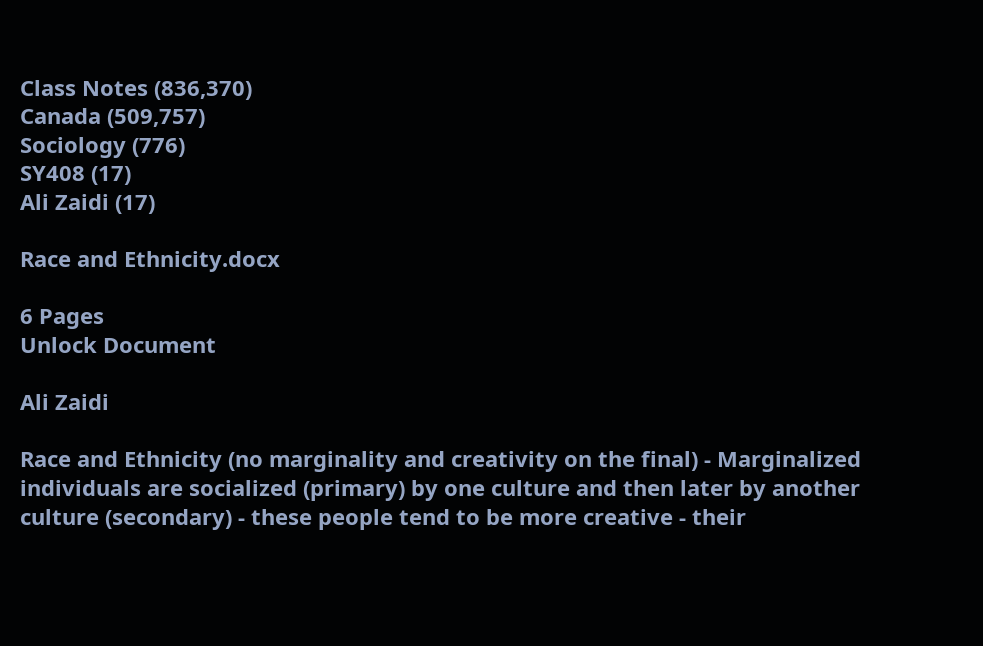Class Notes (836,370)
Canada (509,757)
Sociology (776)
SY408 (17)
Ali Zaidi (17)

Race and Ethnicity.docx

6 Pages
Unlock Document

Ali Zaidi

Race and Ethnicity (no marginality and creativity on the final) - Marginalized individuals are socialized (primary) by one culture and then later by another culture (secondary) - these people tend to be more creative - their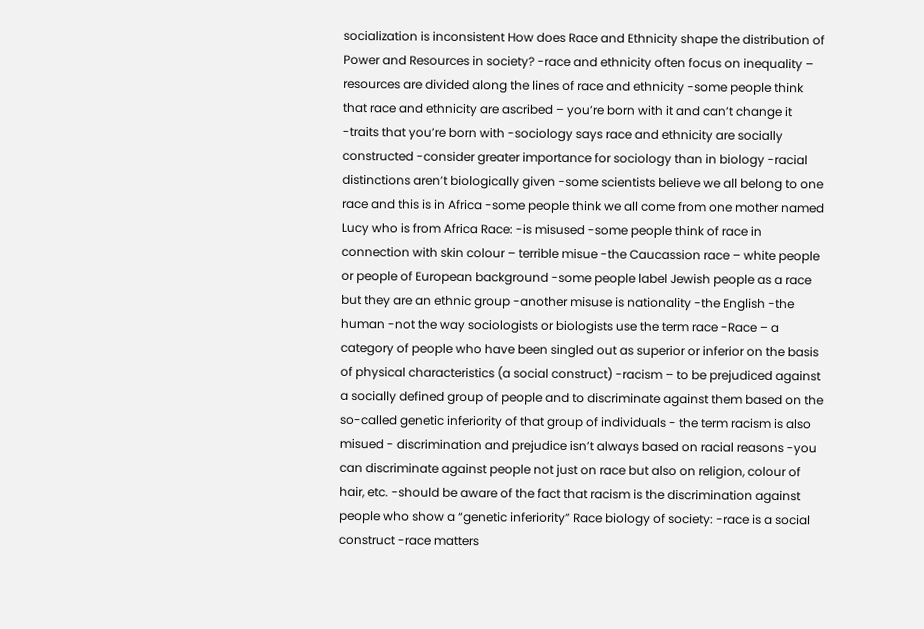socialization is inconsistent How does Race and Ethnicity shape the distribution of Power and Resources in society? -race and ethnicity often focus on inequality – resources are divided along the lines of race and ethnicity -some people think that race and ethnicity are ascribed – you’re born with it and can’t change it -traits that you’re born with -sociology says race and ethnicity are socially constructed -consider greater importance for sociology than in biology -racial distinctions aren’t biologically given -some scientists believe we all belong to one race and this is in Africa -some people think we all come from one mother named Lucy who is from Africa Race: -is misused -some people think of race in connection with skin colour – terrible misue -the Caucassion race – white people or people of European background -some people label Jewish people as a race but they are an ethnic group -another misuse is nationality -the English -the human -not the way sociologists or biologists use the term race -Race – a category of people who have been singled out as superior or inferior on the basis of physical characteristics (a social construct) -racism – to be prejudiced against a socially defined group of people and to discriminate against them based on the so-called genetic inferiority of that group of individuals - the term racism is also misued - discrimination and prejudice isn’t always based on racial reasons -you can discriminate against people not just on race but also on religion, colour of hair, etc. -should be aware of the fact that racism is the discrimination against people who show a “genetic inferiority” Race biology of society: -race is a social construct -race matters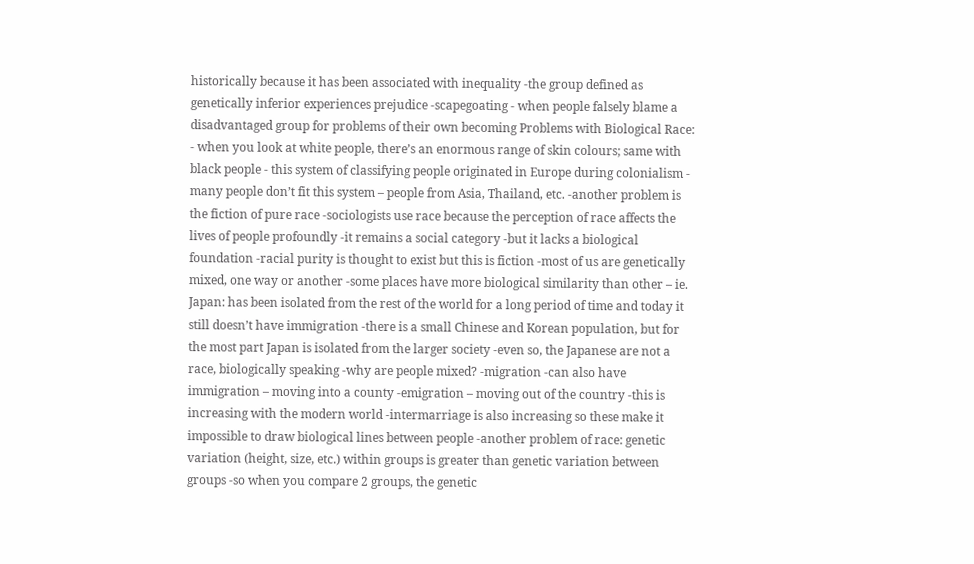historically because it has been associated with inequality -the group defined as genetically inferior experiences prejudice -scapegoating - when people falsely blame a disadvantaged group for problems of their own becoming Problems with Biological Race: - when you look at white people, there’s an enormous range of skin colours; same with black people - this system of classifying people originated in Europe during colonialism - many people don’t fit this system – people from Asia, Thailand, etc. -another problem is the fiction of pure race -sociologists use race because the perception of race affects the lives of people profoundly -it remains a social category -but it lacks a biological foundation -racial purity is thought to exist but this is fiction -most of us are genetically mixed, one way or another -some places have more biological similarity than other – ie. Japan: has been isolated from the rest of the world for a long period of time and today it still doesn’t have immigration -there is a small Chinese and Korean population, but for the most part Japan is isolated from the larger society -even so, the Japanese are not a race, biologically speaking -why are people mixed? -migration -can also have immigration – moving into a county -emigration – moving out of the country -this is increasing with the modern world -intermarriage is also increasing so these make it impossible to draw biological lines between people -another problem of race: genetic variation (height, size, etc.) within groups is greater than genetic variation between groups -so when you compare 2 groups, the genetic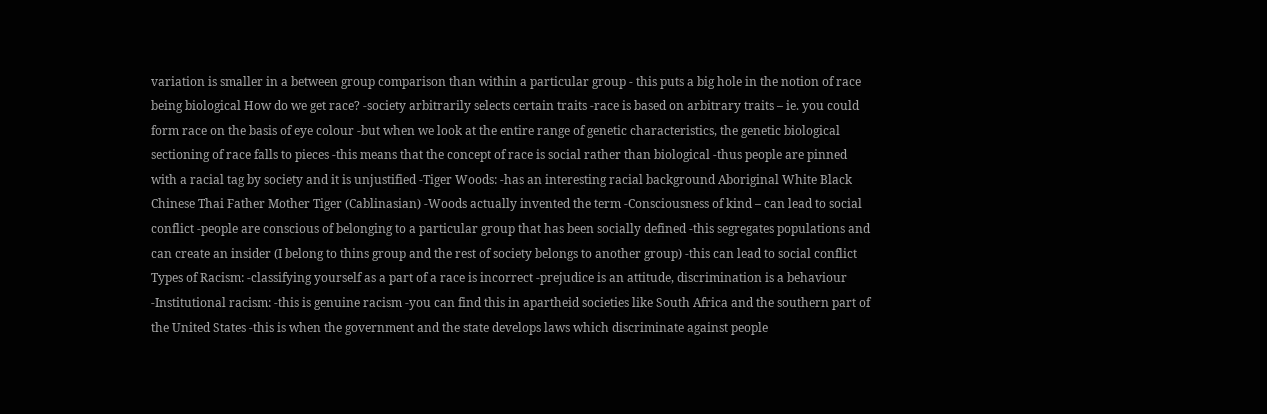variation is smaller in a between group comparison than within a particular group - this puts a big hole in the notion of race being biological How do we get race? -society arbitrarily selects certain traits -race is based on arbitrary traits – ie. you could form race on the basis of eye colour -but when we look at the entire range of genetic characteristics, the genetic biological sectioning of race falls to pieces -this means that the concept of race is social rather than biological -thus people are pinned with a racial tag by society and it is unjustified -Tiger Woods: -has an interesting racial background Aboriginal White Black Chinese Thai Father Mother Tiger (Cablinasian) -Woods actually invented the term -Consciousness of kind – can lead to social conflict -people are conscious of belonging to a particular group that has been socially defined -this segregates populations and can create an insider (I belong to thins group and the rest of society belongs to another group) -this can lead to social conflict Types of Racism: -classifying yourself as a part of a race is incorrect -prejudice is an attitude, discrimination is a behaviour -Institutional racism: -this is genuine racism -you can find this in apartheid societies like South Africa and the southern part of the United States -this is when the government and the state develops laws which discriminate against people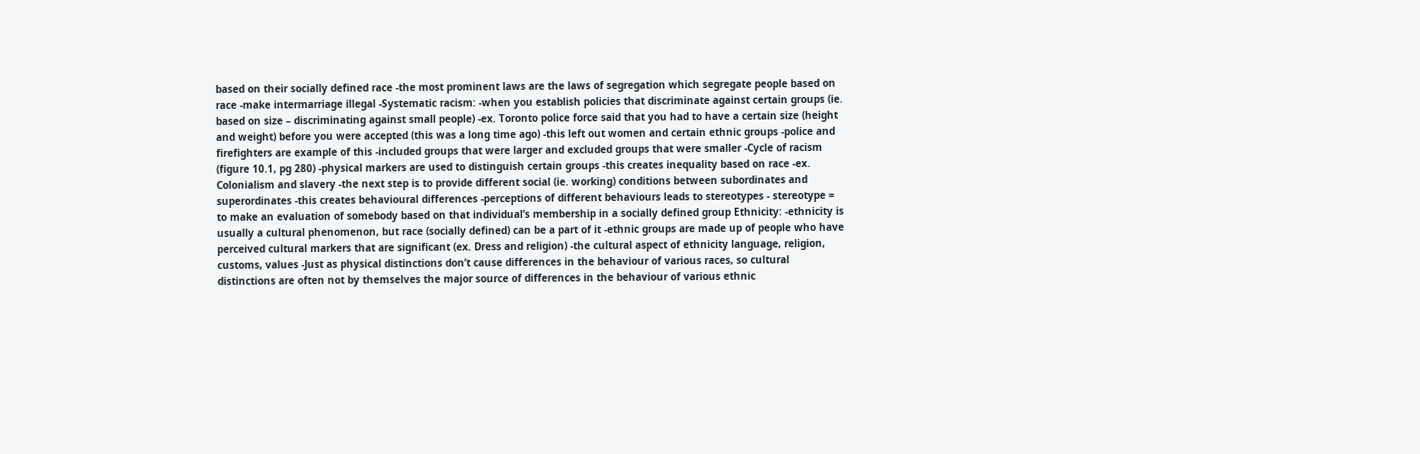based on their socially defined race -the most prominent laws are the laws of segregation which segregate people based on race -make intermarriage illegal -Systematic racism: -when you establish policies that discriminate against certain groups (ie. based on size – discriminating against small people) -ex. Toronto police force said that you had to have a certain size (height and weight) before you were accepted (this was a long time ago) -this left out women and certain ethnic groups -police and firefighters are example of this -included groups that were larger and excluded groups that were smaller -Cycle of racism (figure 10.1, pg 280) -physical markers are used to distinguish certain groups -this creates inequality based on race -ex. Colonialism and slavery -the next step is to provide different social (ie. working) conditions between subordinates and superordinates -this creates behavioural differences -perceptions of different behaviours leads to stereotypes - stereotype = to make an evaluation of somebody based on that individual’s membership in a socially defined group Ethnicity: -ethnicity is usually a cultural phenomenon, but race (socially defined) can be a part of it -ethnic groups are made up of people who have perceived cultural markers that are significant (ex. Dress and religion) -the cultural aspect of ethnicity language, religion, customs, values -Just as physical distinctions don’t cause differences in the behaviour of various races, so cultural distinctions are often not by themselves the major source of differences in the behaviour of various ethnic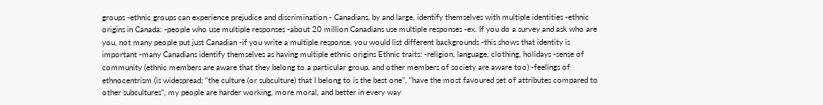groups -ethnic groups can experience prejudice and discrimination - Canadians, by and large, identify themselves with multiple identities -ethnic origins in Canada: -people who use multiple responses -about 20 million Canadians use multiple responses -ex. If you do a survey and ask who are you, not many people put just Canadian -if you write a multiple response, you would list different backgrounds -this shows that identity is important -many Canadians identify themselves as having multiple ethnic origins Ethnic traits: -religion, language, clothing, holidays -sense of community (ethnic members are aware that they belong to a particular group, and other members of society are aware too) -feelings of ethnocentrism (is widespread; “the culture (or subculture) that I belong to is the best one”, “have the most favoured set of attributes compared to other subcultures”, my people are harder working, more moral, and better in every way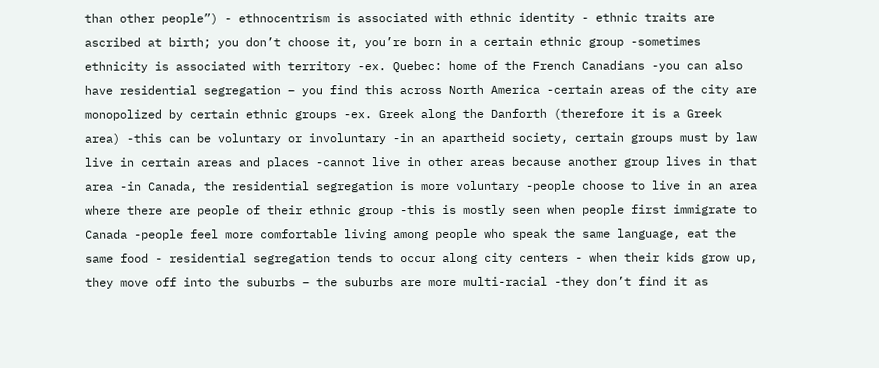than other people”) - ethnocentrism is associated with ethnic identity - ethnic traits are ascribed at birth; you don’t choose it, you’re born in a certain ethnic group -sometimes ethnicity is associated with territory -ex. Quebec: home of the French Canadians -you can also have residential segregation – you find this across North America -certain areas of the city are monopolized by certain ethnic groups -ex. Greek along the Danforth (therefore it is a Greek area) -this can be voluntary or involuntary -in an apartheid society, certain groups must by law live in certain areas and places -cannot live in other areas because another group lives in that area -in Canada, the residential segregation is more voluntary -people choose to live in an area where there are people of their ethnic group -this is mostly seen when people first immigrate to Canada -people feel more comfortable living among people who speak the same language, eat the same food - residential segregation tends to occur along city centers - when their kids grow up, they move off into the suburbs – the suburbs are more multi-racial -they don’t find it as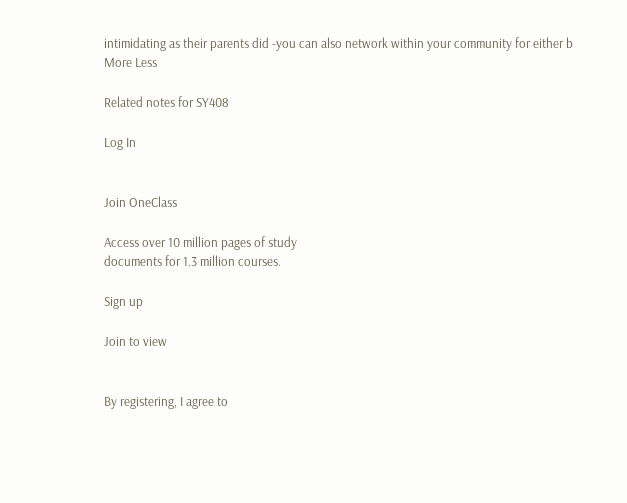intimidating as their parents did -you can also network within your community for either b
More Less

Related notes for SY408

Log In


Join OneClass

Access over 10 million pages of study
documents for 1.3 million courses.

Sign up

Join to view


By registering, I agree to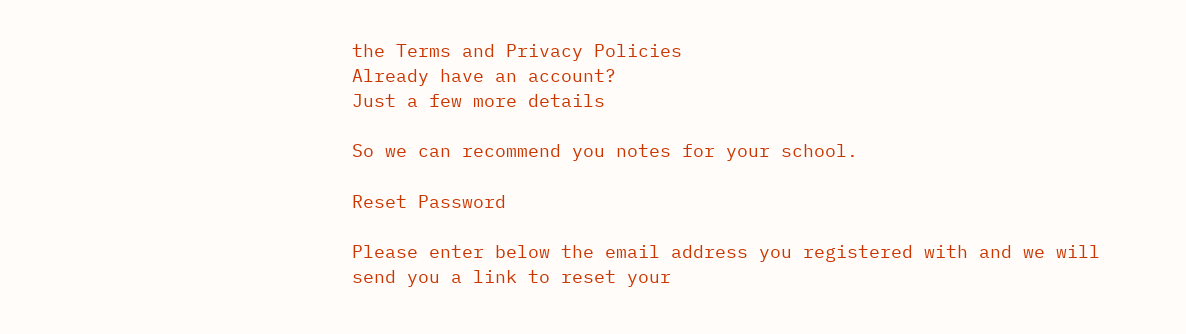the Terms and Privacy Policies
Already have an account?
Just a few more details

So we can recommend you notes for your school.

Reset Password

Please enter below the email address you registered with and we will send you a link to reset your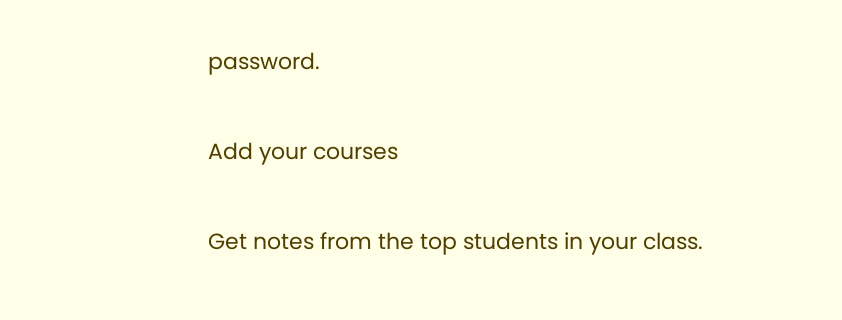password.

Add your courses

Get notes from the top students in your class.